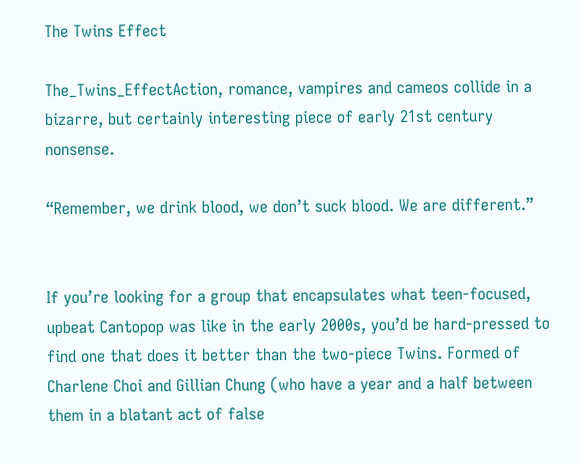The Twins Effect

The_Twins_EffectAction, romance, vampires and cameos collide in a bizarre, but certainly interesting piece of early 21st century nonsense.

“Remember, we drink blood, we don’t suck blood. We are different.”


If you’re looking for a group that encapsulates what teen-focused, upbeat Cantopop was like in the early 2000s, you’d be hard-pressed to find one that does it better than the two-piece Twins. Formed of Charlene Choi and Gillian Chung (who have a year and a half between them in a blatant act of false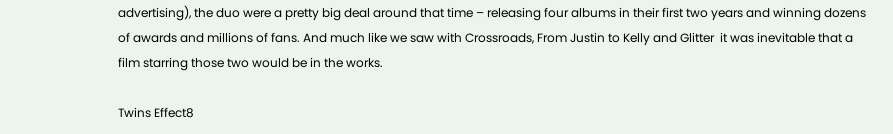advertising), the duo were a pretty big deal around that time – releasing four albums in their first two years and winning dozens of awards and millions of fans. And much like we saw with Crossroads, From Justin to Kelly and Glitter  it was inevitable that a film starring those two would be in the works.

Twins Effect8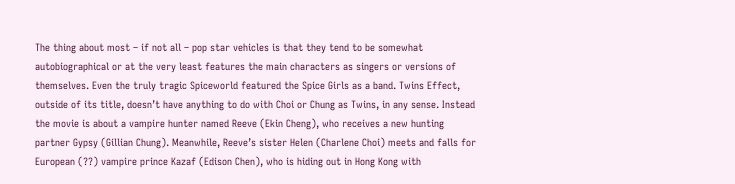The thing about most – if not all – pop star vehicles is that they tend to be somewhat autobiographical or at the very least features the main characters as singers or versions of themselves. Even the truly tragic Spiceworld featured the Spice Girls as a band. Twins Effect, outside of its title, doesn’t have anything to do with Choi or Chung as Twins, in any sense. Instead the movie is about a vampire hunter named Reeve (Ekin Cheng), who receives a new hunting partner Gypsy (Gillian Chung). Meanwhile, Reeve’s sister Helen (Charlene Choi) meets and falls for European (??) vampire prince Kazaf (Edison Chen), who is hiding out in Hong Kong with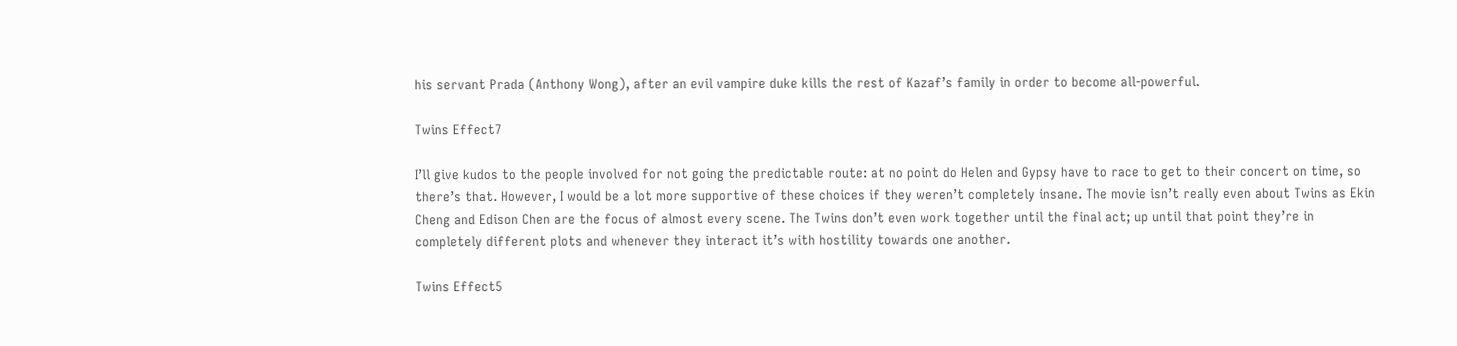his servant Prada (Anthony Wong), after an evil vampire duke kills the rest of Kazaf’s family in order to become all-powerful.

Twins Effect7

I’ll give kudos to the people involved for not going the predictable route: at no point do Helen and Gypsy have to race to get to their concert on time, so there’s that. However, I would be a lot more supportive of these choices if they weren’t completely insane. The movie isn’t really even about Twins as Ekin Cheng and Edison Chen are the focus of almost every scene. The Twins don’t even work together until the final act; up until that point they’re in completely different plots and whenever they interact it’s with hostility towards one another.

Twins Effect5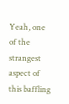Yeah, one of the strangest aspect of this baffling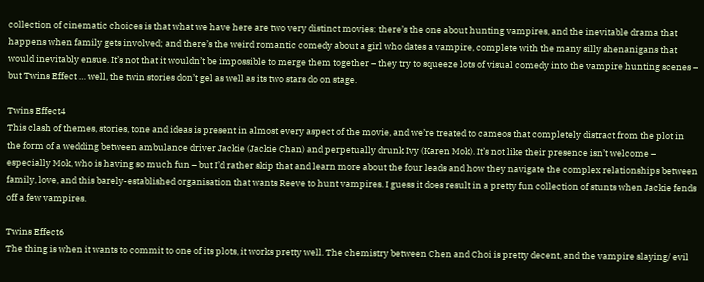collection of cinematic choices is that what we have here are two very distinct movies: there’s the one about hunting vampires, and the inevitable drama that happens when family gets involved; and there’s the weird romantic comedy about a girl who dates a vampire, complete with the many silly shenanigans that would inevitably ensue. It’s not that it wouldn’t be impossible to merge them together – they try to squeeze lots of visual comedy into the vampire hunting scenes – but Twins Effect … well, the twin stories don’t gel as well as its two stars do on stage.

Twins Effect4
This clash of themes, stories, tone and ideas is present in almost every aspect of the movie, and we’re treated to cameos that completely distract from the plot in the form of a wedding between ambulance driver Jackie (Jackie Chan) and perpetually drunk Ivy (Karen Mok). It’s not like their presence isn’t welcome – especially Mok, who is having so much fun – but I’d rather skip that and learn more about the four leads and how they navigate the complex relationships between family, love, and this barely-established organisation that wants Reeve to hunt vampires. I guess it does result in a pretty fun collection of stunts when Jackie fends off a few vampires.

Twins Effect6
The thing is when it wants to commit to one of its plots, it works pretty well. The chemistry between Chen and Choi is pretty decent, and the vampire slaying/ evil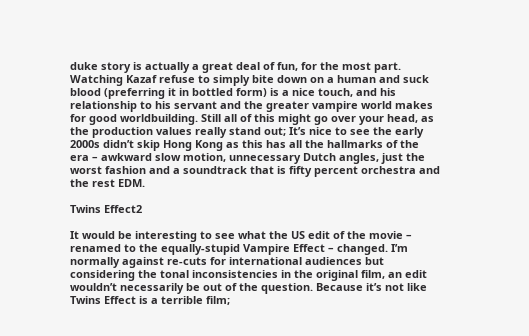duke story is actually a great deal of fun, for the most part. Watching Kazaf refuse to simply bite down on a human and suck blood (preferring it in bottled form) is a nice touch, and his relationship to his servant and the greater vampire world makes for good worldbuilding. Still all of this might go over your head, as the production values really stand out; It’s nice to see the early 2000s didn’t skip Hong Kong as this has all the hallmarks of the era – awkward slow motion, unnecessary Dutch angles, just the worst fashion and a soundtrack that is fifty percent orchestra and the rest EDM.

Twins Effect2

It would be interesting to see what the US edit of the movie – renamed to the equally-stupid Vampire Effect – changed. I’m normally against re-cuts for international audiences but considering the tonal inconsistencies in the original film, an edit wouldn’t necessarily be out of the question. Because it’s not like Twins Effect is a terrible film;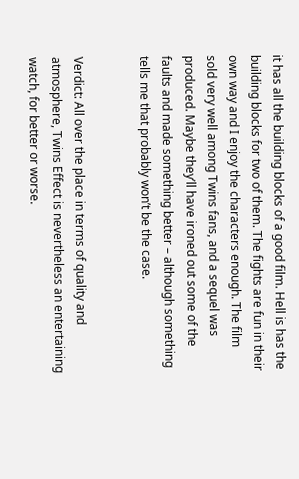it has all the building blocks of a good film. Hell is has the building blocks for two of them. The fights are fun in their own way and I enjoy the characters enough. The film sold very well among Twins fans, and a sequel was produced. Maybe they’ll have ironed out some of the faults and made something better – although something tells me that probably won’t be the case.


Verdict: All over the place in terms of quality and atmosphere, Twins Effect is nevertheless an entertaining watch, for better or worse.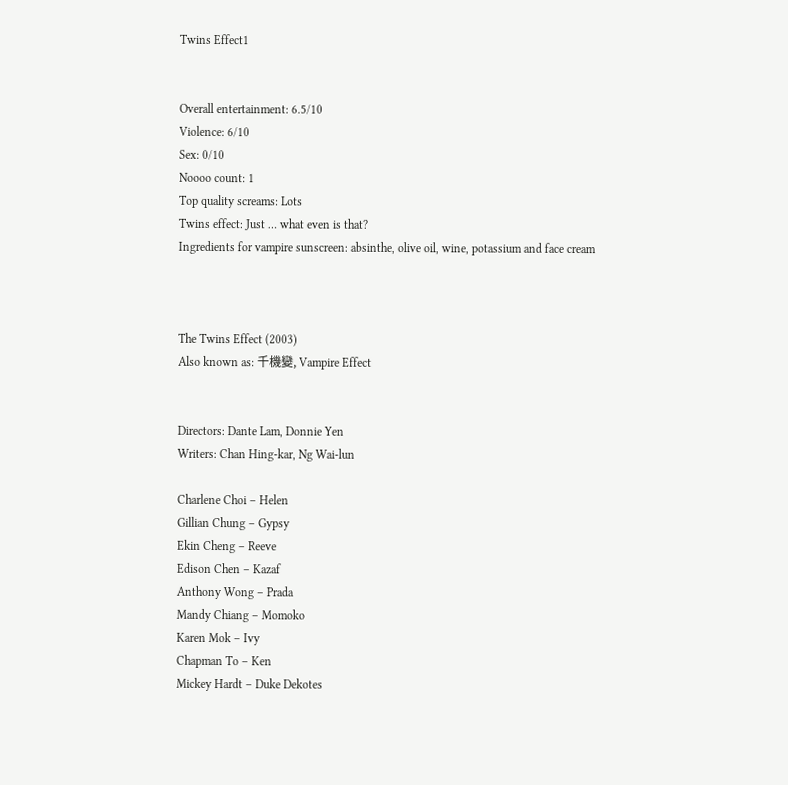Twins Effect1


Overall entertainment: 6.5/10
Violence: 6/10
Sex: 0/10
Noooo count: 1
Top quality screams: Lots
Twins effect: Just … what even is that?
Ingredients for vampire sunscreen: absinthe, olive oil, wine, potassium and face cream



The Twins Effect (2003)
Also known as: 千機變, Vampire Effect


Directors: Dante Lam, Donnie Yen
Writers: Chan Hing-kar, Ng Wai-lun

Charlene Choi – Helen
Gillian Chung – Gypsy
Ekin Cheng – Reeve
Edison Chen – Kazaf
Anthony Wong – Prada
Mandy Chiang – Momoko
Karen Mok – Ivy
Chapman To – Ken
Mickey Hardt – Duke Dekotes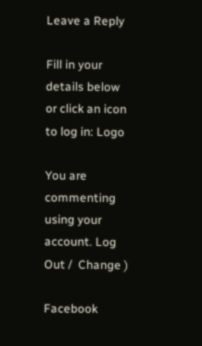Leave a Reply

Fill in your details below or click an icon to log in: Logo

You are commenting using your account. Log Out /  Change )

Facebook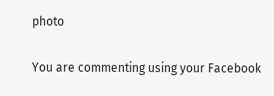photo

You are commenting using your Facebook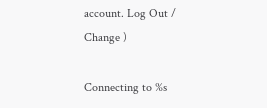account. Log Out /  Change )

Connecting to %s